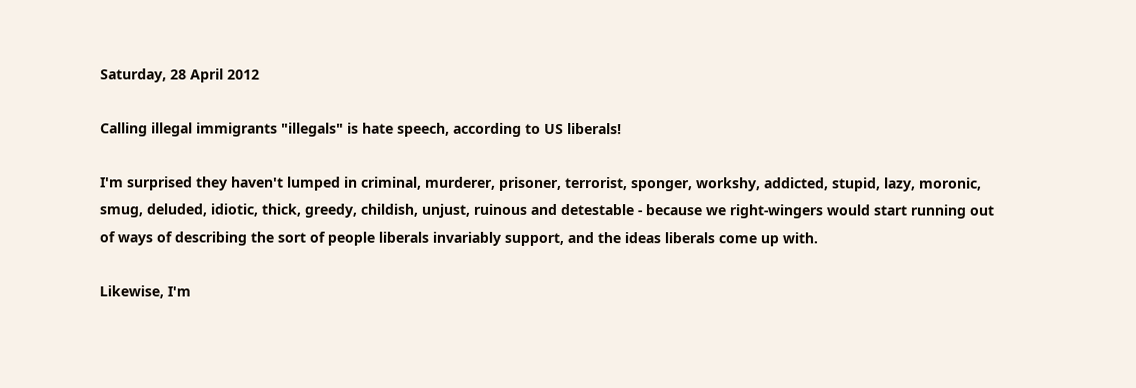Saturday, 28 April 2012

Calling illegal immigrants "illegals" is hate speech, according to US liberals!

I'm surprised they haven't lumped in criminal, murderer, prisoner, terrorist, sponger, workshy, addicted, stupid, lazy, moronic, smug, deluded, idiotic, thick, greedy, childish, unjust, ruinous and detestable - because we right-wingers would start running out of ways of describing the sort of people liberals invariably support, and the ideas liberals come up with.

Likewise, I'm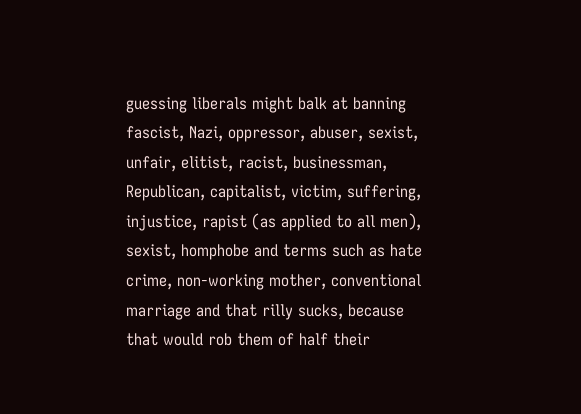guessing liberals might balk at banning fascist, Nazi, oppressor, abuser, sexist, unfair, elitist, racist, businessman, Republican, capitalist, victim, suffering, injustice, rapist (as applied to all men), sexist, homphobe and terms such as hate crime, non-working mother, conventional marriage and that rilly sucks, because that would rob them of half their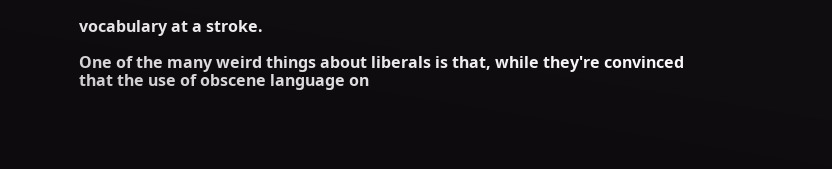vocabulary at a stroke.

One of the many weird things about liberals is that, while they're convinced that the use of obscene language on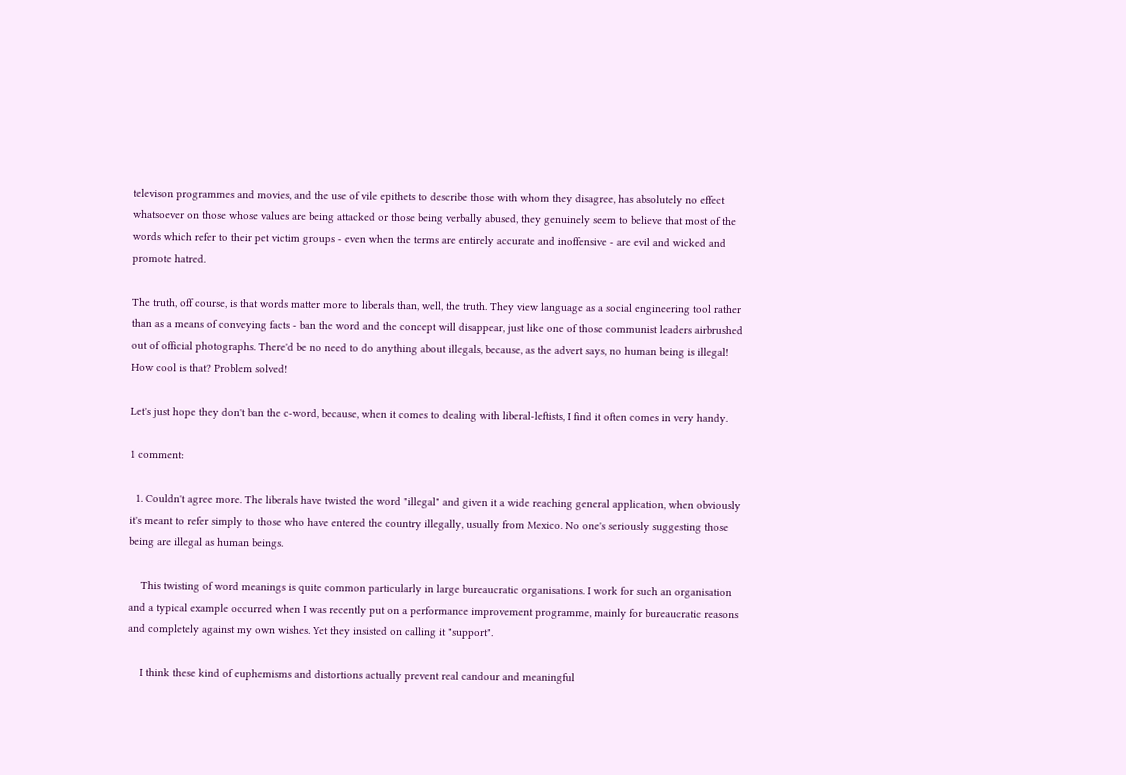televison programmes and movies, and the use of vile epithets to describe those with whom they disagree, has absolutely no effect whatsoever on those whose values are being attacked or those being verbally abused, they genuinely seem to believe that most of the words which refer to their pet victim groups - even when the terms are entirely accurate and inoffensive - are evil and wicked and promote hatred.

The truth, off course, is that words matter more to liberals than, well, the truth. They view language as a social engineering tool rather than as a means of conveying facts - ban the word and the concept will disappear, just like one of those communist leaders airbrushed out of official photographs. There'd be no need to do anything about illegals, because, as the advert says, no human being is illegal! How cool is that? Problem solved!

Let's just hope they don't ban the c-word, because, when it comes to dealing with liberal-leftists, I find it often comes in very handy.

1 comment:

  1. Couldn't agree more. The liberals have twisted the word "illegal" and given it a wide reaching general application, when obviously it's meant to refer simply to those who have entered the country illegally, usually from Mexico. No one's seriously suggesting those being are illegal as human beings.

    This twisting of word meanings is quite common particularly in large bureaucratic organisations. I work for such an organisation and a typical example occurred when I was recently put on a performance improvement programme, mainly for bureaucratic reasons and completely against my own wishes. Yet they insisted on calling it "support".

    I think these kind of euphemisms and distortions actually prevent real candour and meaningful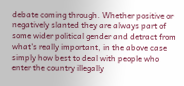debate coming through. Whether positive or negatively slanted they are always part of some wider political gender and detract from what's really important, in the above case simply how best to deal with people who enter the country illegally